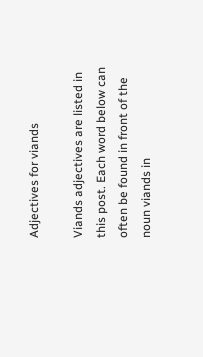Adjectives for viands

Viands adjectives are listed in this post. Each word below can often be found in front of the noun viands in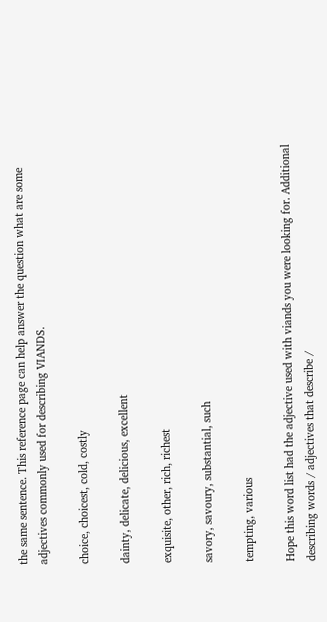the same sentence. This reference page can help answer the question what are some adjectives commonly used for describing VIANDS.

choice, choicest, cold, costly

dainty, delicate, delicious, excellent

exquisite, other, rich, richest

savory, savoury, substantial, such

tempting, various

Hope this word list had the adjective used with viands you were looking for. Additional describing words / adjectives that describe /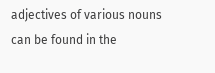adjectives of various nouns can be found in the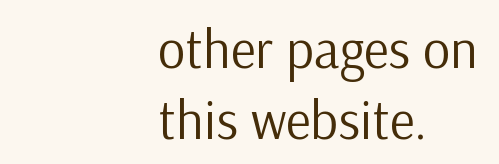other pages on this website.